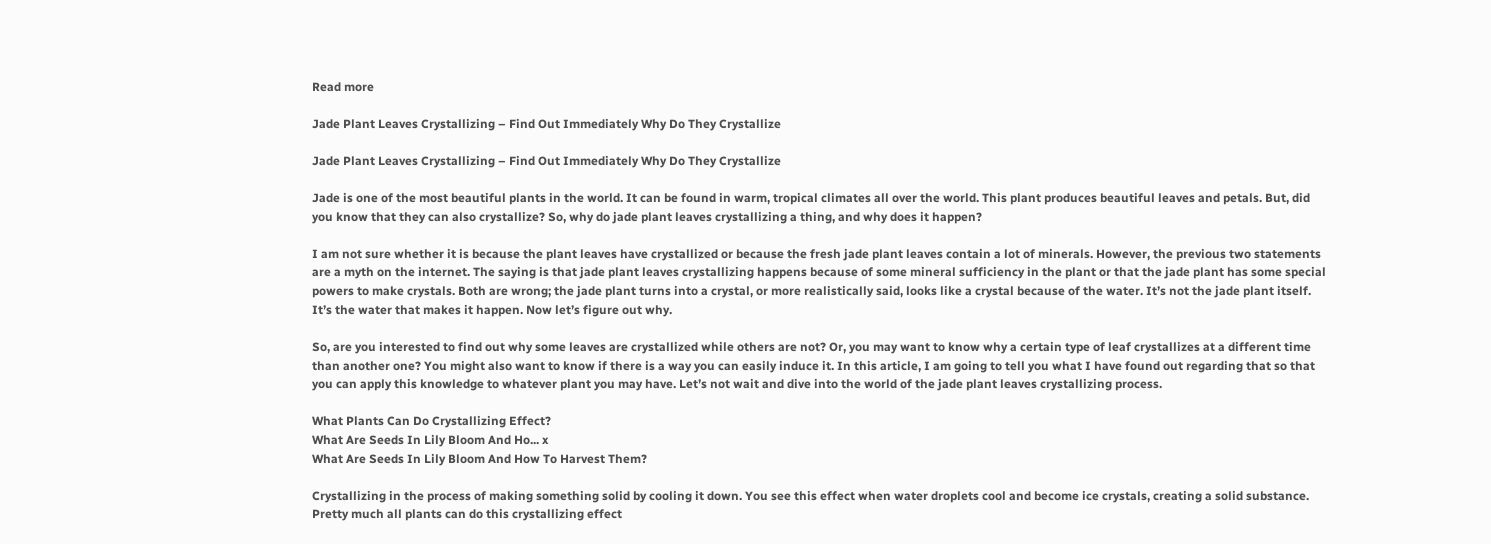Read more

Jade Plant Leaves Crystallizing – Find Out Immediately Why Do They Crystallize

Jade Plant Leaves Crystallizing – Find Out Immediately Why Do They Crystallize

Jade is one of the most beautiful plants in the world. It can be found in warm, tropical climates all over the world. This plant produces beautiful leaves and petals. But, did you know that they can also crystallize? So, why do jade plant leaves crystallizing a thing, and why does it happen?

I am not sure whether it is because the plant leaves have crystallized or because the fresh jade plant leaves contain a lot of minerals. However, the previous two statements are a myth on the internet. The saying is that jade plant leaves crystallizing happens because of some mineral sufficiency in the plant or that the jade plant has some special powers to make crystals. Both are wrong; the jade plant turns into a crystal, or more realistically said, looks like a crystal because of the water. It’s not the jade plant itself. It’s the water that makes it happen. Now let’s figure out why.

So, are you interested to find out why some leaves are crystallized while others are not? Or, you may want to know why a certain type of leaf crystallizes at a different time than another one? You might also want to know if there is a way you can easily induce it. In this article, I am going to tell you what I have found out regarding that so that you can apply this knowledge to whatever plant you may have. Let’s not wait and dive into the world of the jade plant leaves crystallizing process.

What Plants Can Do Crystallizing Effect?
What Are Seeds In Lily Bloom And Ho... x
What Are Seeds In Lily Bloom And How To Harvest Them?

Crystallizing in the process of making something solid by cooling it down. You see this effect when water droplets cool and become ice crystals, creating a solid substance. Pretty much all plants can do this crystallizing effect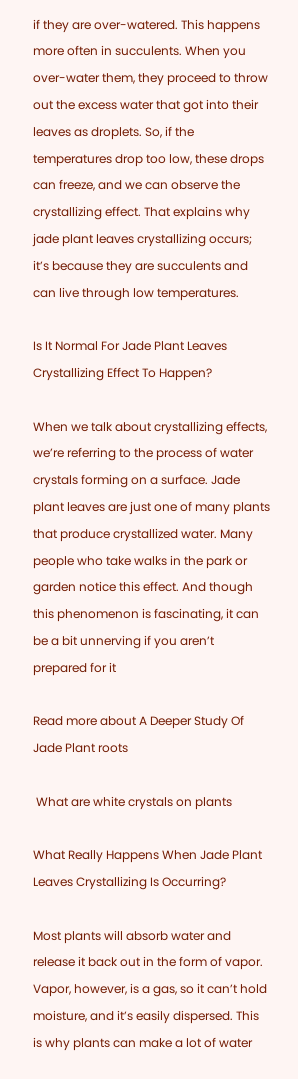if they are over-watered. This happens more often in succulents. When you over-water them, they proceed to throw out the excess water that got into their leaves as droplets. So, if the temperatures drop too low, these drops can freeze, and we can observe the crystallizing effect. That explains why jade plant leaves crystallizing occurs; it’s because they are succulents and can live through low temperatures.

Is It Normal For Jade Plant Leaves Crystallizing Effect To Happen?

When we talk about crystallizing effects, we’re referring to the process of water crystals forming on a surface. Jade plant leaves are just one of many plants that produce crystallized water. Many people who take walks in the park or garden notice this effect. And though this phenomenon is fascinating, it can be a bit unnerving if you aren’t prepared for it

Read more about A Deeper Study Of Jade Plant roots

 What are white crystals on plants

What Really Happens When Jade Plant Leaves Crystallizing Is Occurring?

Most plants will absorb water and release it back out in the form of vapor. Vapor, however, is a gas, so it can’t hold moisture, and it’s easily dispersed. This is why plants can make a lot of water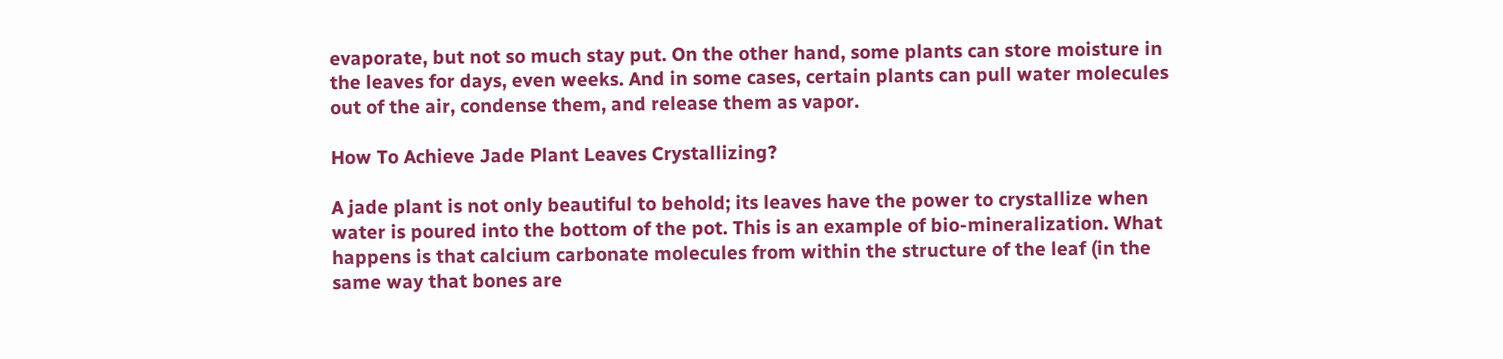evaporate, but not so much stay put. On the other hand, some plants can store moisture in the leaves for days, even weeks. And in some cases, certain plants can pull water molecules out of the air, condense them, and release them as vapor.

How To Achieve Jade Plant Leaves Crystallizing?

A jade plant is not only beautiful to behold; its leaves have the power to crystallize when water is poured into the bottom of the pot. This is an example of bio-mineralization. What happens is that calcium carbonate molecules from within the structure of the leaf (in the same way that bones are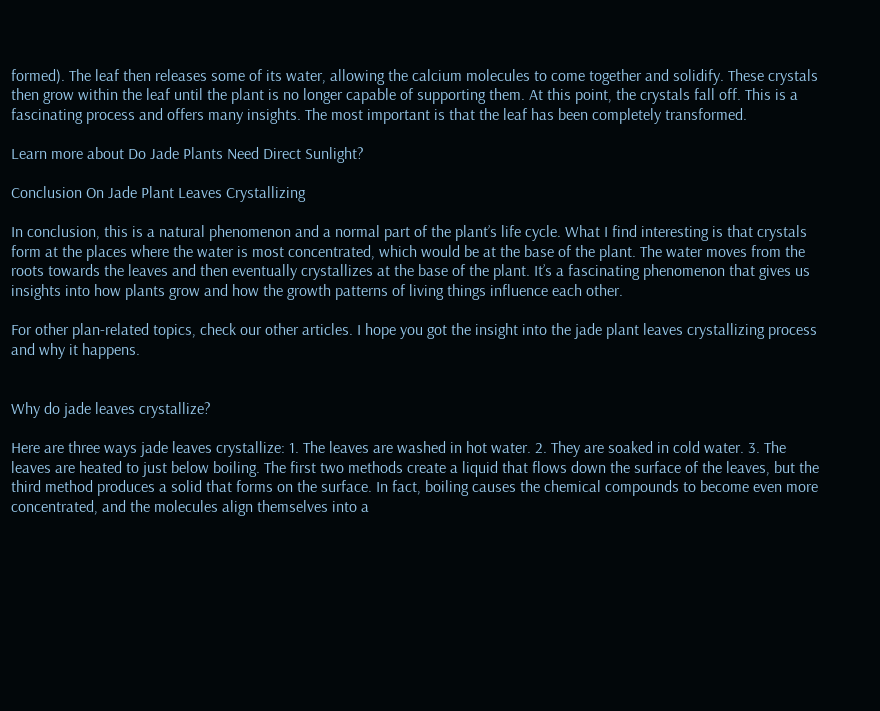formed). The leaf then releases some of its water, allowing the calcium molecules to come together and solidify. These crystals then grow within the leaf until the plant is no longer capable of supporting them. At this point, the crystals fall off. This is a fascinating process and offers many insights. The most important is that the leaf has been completely transformed.

Learn more about Do Jade Plants Need Direct Sunlight?

Conclusion On Jade Plant Leaves Crystallizing

In conclusion, this is a natural phenomenon and a normal part of the plant’s life cycle. What I find interesting is that crystals form at the places where the water is most concentrated, which would be at the base of the plant. The water moves from the roots towards the leaves and then eventually crystallizes at the base of the plant. It’s a fascinating phenomenon that gives us insights into how plants grow and how the growth patterns of living things influence each other.

For other plan-related topics, check our other articles. I hope you got the insight into the jade plant leaves crystallizing process and why it happens.


Why do jade leaves crystallize?

Here are three ways jade leaves crystallize: 1. The leaves are washed in hot water. 2. They are soaked in cold water. 3. The leaves are heated to just below boiling. The first two methods create a liquid that flows down the surface of the leaves, but the third method produces a solid that forms on the surface. In fact, boiling causes the chemical compounds to become even more concentrated, and the molecules align themselves into a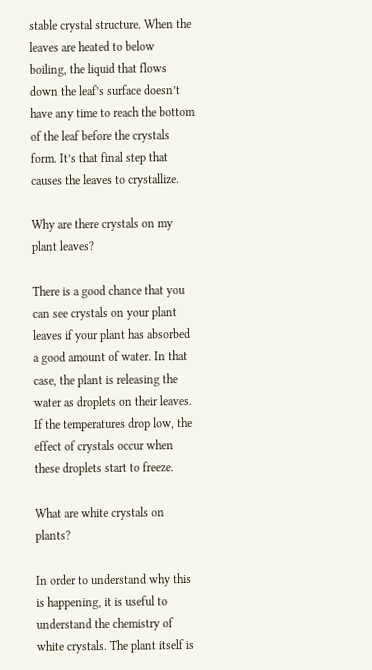stable crystal structure. When the leaves are heated to below boiling, the liquid that flows down the leaf’s surface doesn’t have any time to reach the bottom of the leaf before the crystals form. It’s that final step that causes the leaves to crystallize.

Why are there crystals on my plant leaves?

There is a good chance that you can see crystals on your plant leaves if your plant has absorbed a good amount of water. In that case, the plant is releasing the water as droplets on their leaves. If the temperatures drop low, the effect of crystals occur when these droplets start to freeze.

What are white crystals on plants?

In order to understand why this is happening, it is useful to understand the chemistry of white crystals. The plant itself is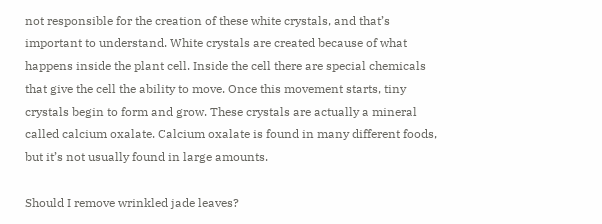not responsible for the creation of these white crystals, and that’s important to understand. White crystals are created because of what happens inside the plant cell. Inside the cell there are special chemicals that give the cell the ability to move. Once this movement starts, tiny crystals begin to form and grow. These crystals are actually a mineral called calcium oxalate. Calcium oxalate is found in many different foods, but it’s not usually found in large amounts.

Should I remove wrinkled jade leaves?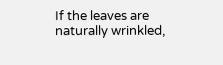If the leaves are naturally wrinkled,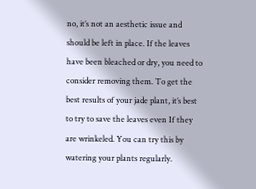no, it’s not an aesthetic issue and should be left in place. If the leaves have been bleached or dry, you need to consider removing them. To get the best results of your jade plant, it’s best to try to save the leaves even If they are wrinkeled. You can try this by watering your plants regularly.